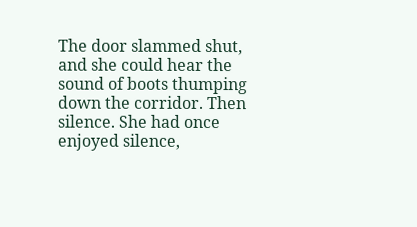The door slammed shut, and she could hear the sound of boots thumping down the corridor. Then silence. She had once enjoyed silence,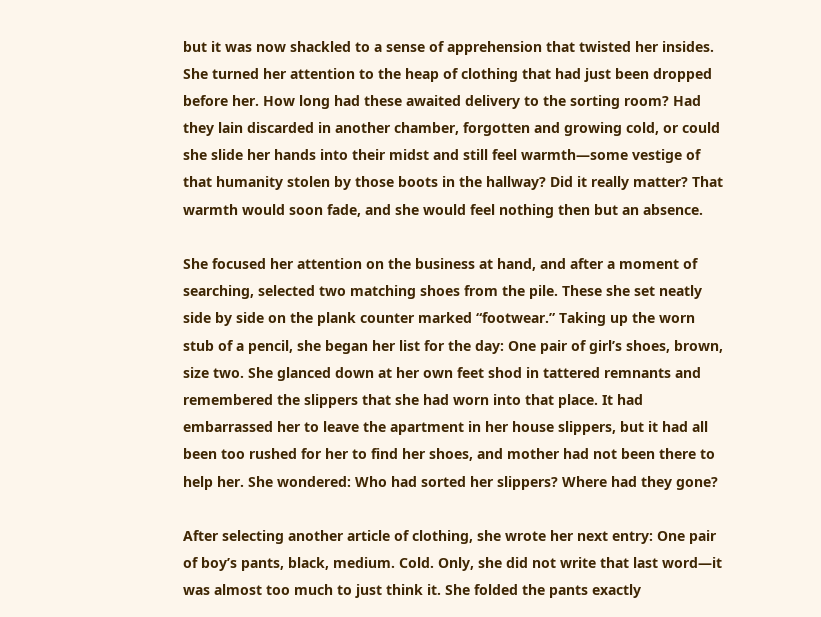but it was now shackled to a sense of apprehension that twisted her insides. She turned her attention to the heap of clothing that had just been dropped before her. How long had these awaited delivery to the sorting room? Had they lain discarded in another chamber, forgotten and growing cold, or could she slide her hands into their midst and still feel warmth—some vestige of that humanity stolen by those boots in the hallway? Did it really matter? That warmth would soon fade, and she would feel nothing then but an absence.

She focused her attention on the business at hand, and after a moment of searching, selected two matching shoes from the pile. These she set neatly side by side on the plank counter marked “footwear.” Taking up the worn stub of a pencil, she began her list for the day: One pair of girl’s shoes, brown, size two. She glanced down at her own feet shod in tattered remnants and remembered the slippers that she had worn into that place. It had embarrassed her to leave the apartment in her house slippers, but it had all been too rushed for her to find her shoes, and mother had not been there to help her. She wondered: Who had sorted her slippers? Where had they gone?

After selecting another article of clothing, she wrote her next entry: One pair of boy’s pants, black, medium. Cold. Only, she did not write that last word—it was almost too much to just think it. She folded the pants exactly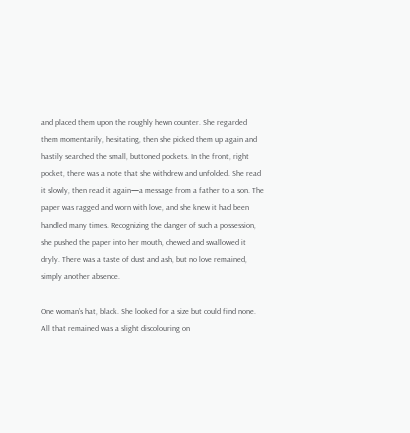and placed them upon the roughly hewn counter. She regarded them momentarily, hesitating, then she picked them up again and hastily searched the small, buttoned pockets. In the front, right pocket, there was a note that she withdrew and unfolded. She read it slowly, then read it again—a message from a father to a son. The paper was ragged and worn with love, and she knew it had been handled many times. Recognizing the danger of such a possession, she pushed the paper into her mouth, chewed and swallowed it dryly. There was a taste of dust and ash, but no love remained, simply another absence.

One woman’s hat, black. She looked for a size but could find none. All that remained was a slight discolouring on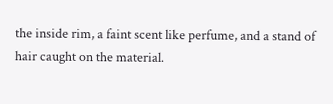the inside rim, a faint scent like perfume, and a stand of hair caught on the material.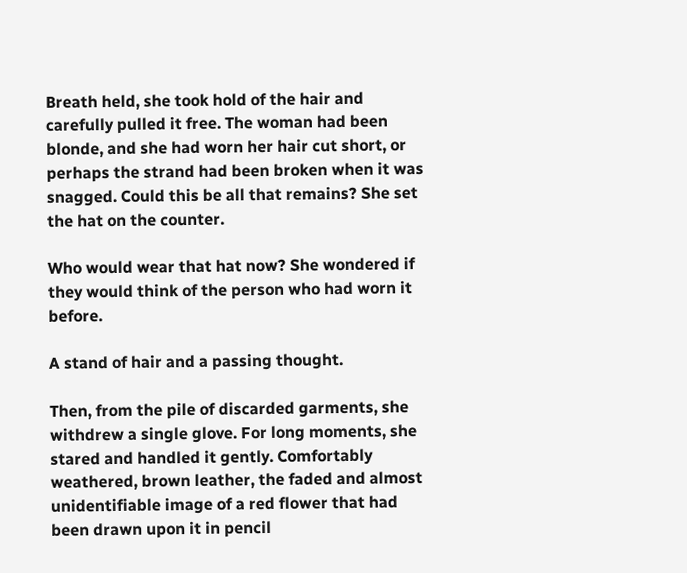Breath held, she took hold of the hair and carefully pulled it free. The woman had been blonde, and she had worn her hair cut short, or perhaps the strand had been broken when it was snagged. Could this be all that remains? She set the hat on the counter.

Who would wear that hat now? She wondered if they would think of the person who had worn it before.

A stand of hair and a passing thought.

Then, from the pile of discarded garments, she withdrew a single glove. For long moments, she stared and handled it gently. Comfortably weathered, brown leather, the faded and almost unidentifiable image of a red flower that had been drawn upon it in pencil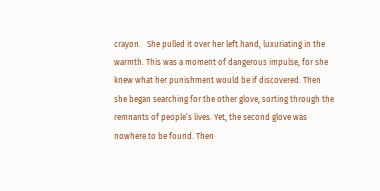crayon.   She pulled it over her left hand, luxuriating in the warmth. This was a moment of dangerous impulse, for she knew what her punishment would be if discovered. Then she began searching for the other glove, sorting through the remnants of people’s lives. Yet, the second glove was nowhere to be found. Then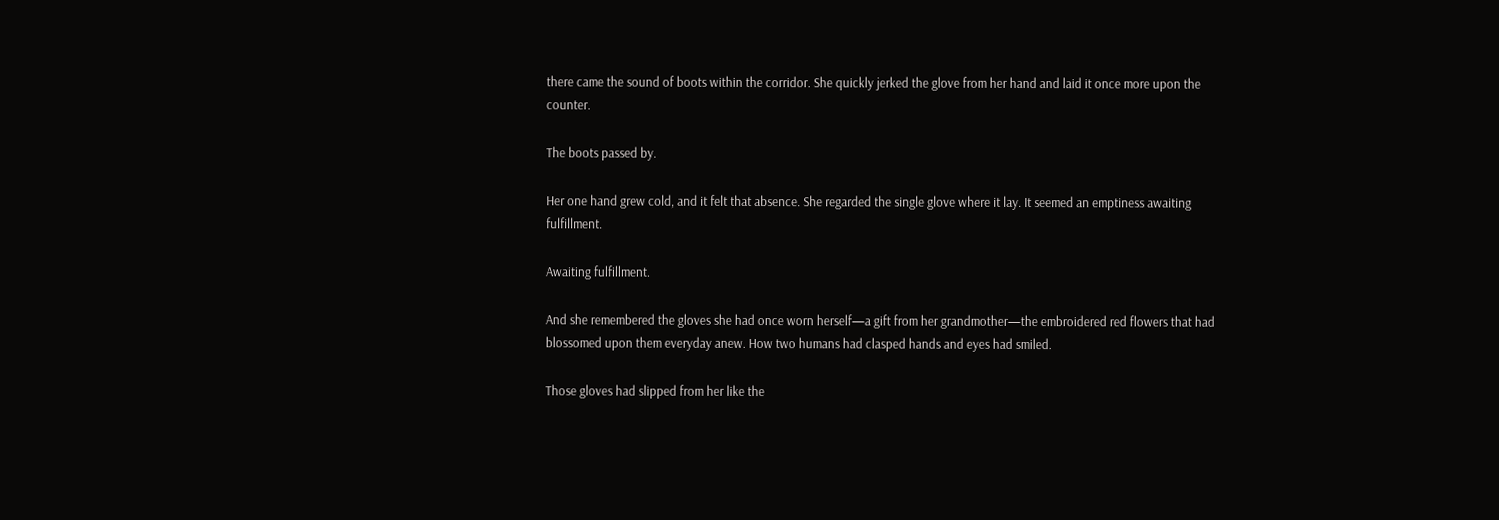there came the sound of boots within the corridor. She quickly jerked the glove from her hand and laid it once more upon the counter.

The boots passed by.

Her one hand grew cold, and it felt that absence. She regarded the single glove where it lay. It seemed an emptiness awaiting fulfillment.

Awaiting fulfillment.

And she remembered the gloves she had once worn herself—a gift from her grandmother—the embroidered red flowers that had blossomed upon them everyday anew. How two humans had clasped hands and eyes had smiled.

Those gloves had slipped from her like the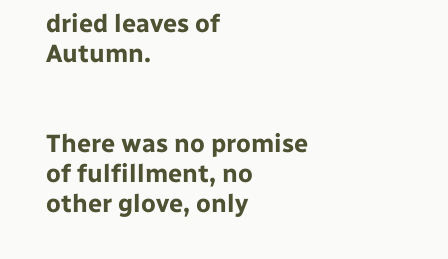dried leaves of Autumn.


There was no promise of fulfillment, no other glove, only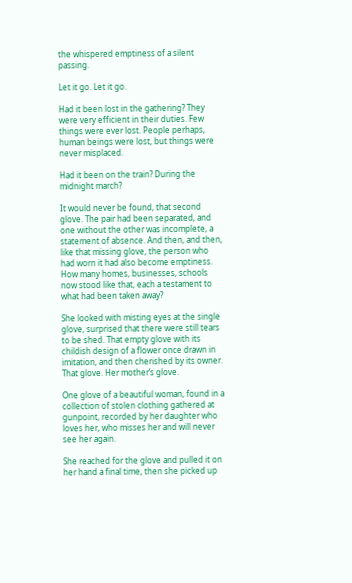the whispered emptiness of a silent passing.

Let it go. Let it go.

Had it been lost in the gathering? They were very efficient in their duties. Few things were ever lost. People perhaps, human beings were lost, but things were never misplaced.

Had it been on the train? During the midnight march?

It would never be found, that second glove. The pair had been separated, and one without the other was incomplete, a statement of absence. And then, and then, like that missing glove, the person who had worn it had also become emptiness. How many homes, businesses, schools now stood like that, each a testament to what had been taken away?

She looked with misting eyes at the single glove, surprised that there were still tears to be shed. That empty glove with its childish design of a flower once drawn in imitation, and then cherished by its owner. That glove. Her mother’s glove.

One glove of a beautiful woman, found in a collection of stolen clothing gathered at gunpoint, recorded by her daughter who loves her, who misses her and will never see her again.

She reached for the glove and pulled it on her hand a final time, then she picked up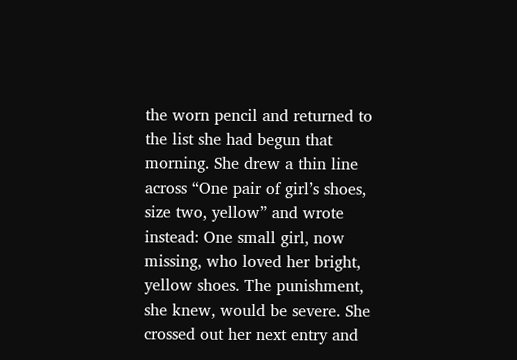the worn pencil and returned to the list she had begun that morning. She drew a thin line across “One pair of girl’s shoes, size two, yellow” and wrote instead: One small girl, now missing, who loved her bright, yellow shoes. The punishment, she knew, would be severe. She crossed out her next entry and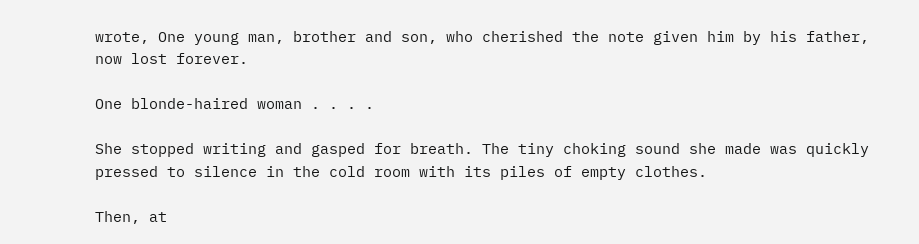wrote, One young man, brother and son, who cherished the note given him by his father, now lost forever.

One blonde-haired woman . . . .

She stopped writing and gasped for breath. The tiny choking sound she made was quickly pressed to silence in the cold room with its piles of empty clothes.

Then, at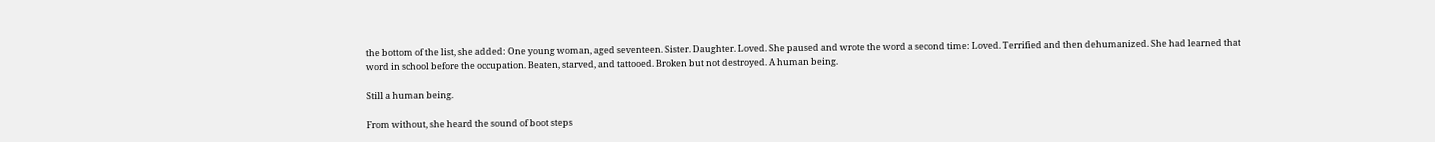the bottom of the list, she added: One young woman, aged seventeen. Sister. Daughter. Loved. She paused and wrote the word a second time: Loved. Terrified and then dehumanized. She had learned that word in school before the occupation. Beaten, starved, and tattooed. Broken but not destroyed. A human being.

Still a human being.

From without, she heard the sound of boot steps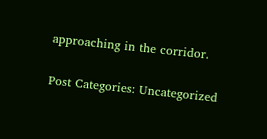approaching in the corridor.

Post Categories: Uncategorized